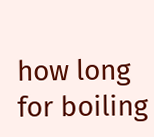how long for boiling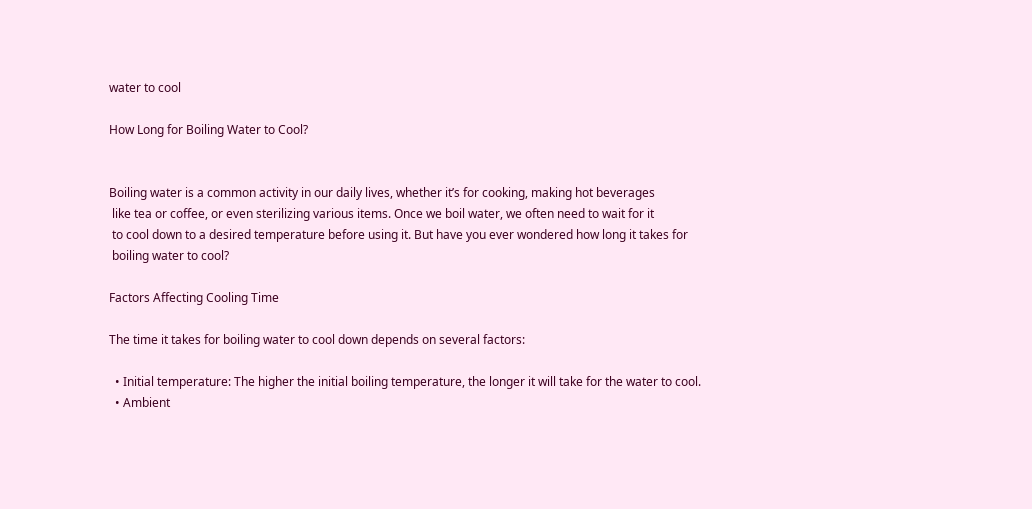water to cool

How Long for Boiling Water to Cool?


Boiling water is a common activity in our daily lives, whether it’s for cooking, making hot beverages
 like tea or coffee, or even sterilizing various items. Once we boil water, we often need to wait for it
 to cool down to a desired temperature before using it. But have you ever wondered how long it takes for
 boiling water to cool?

Factors Affecting Cooling Time

The time it takes for boiling water to cool down depends on several factors:

  • Initial temperature: The higher the initial boiling temperature, the longer it will take for the water to cool.
  • Ambient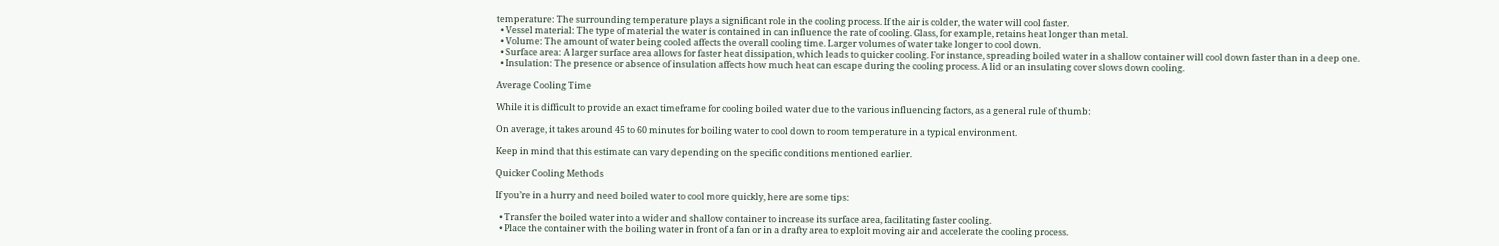temperature: The surrounding temperature plays a significant role in the cooling process. If the air is colder, the water will cool faster.
  • Vessel material: The type of material the water is contained in can influence the rate of cooling. Glass, for example, retains heat longer than metal.
  • Volume: The amount of water being cooled affects the overall cooling time. Larger volumes of water take longer to cool down.
  • Surface area: A larger surface area allows for faster heat dissipation, which leads to quicker cooling. For instance, spreading boiled water in a shallow container will cool down faster than in a deep one.
  • Insulation: The presence or absence of insulation affects how much heat can escape during the cooling process. A lid or an insulating cover slows down cooling.

Average Cooling Time

While it is difficult to provide an exact timeframe for cooling boiled water due to the various influencing factors, as a general rule of thumb:

On average, it takes around 45 to 60 minutes for boiling water to cool down to room temperature in a typical environment.

Keep in mind that this estimate can vary depending on the specific conditions mentioned earlier.

Quicker Cooling Methods

If you’re in a hurry and need boiled water to cool more quickly, here are some tips:

  • Transfer the boiled water into a wider and shallow container to increase its surface area, facilitating faster cooling.
  • Place the container with the boiling water in front of a fan or in a drafty area to exploit moving air and accelerate the cooling process.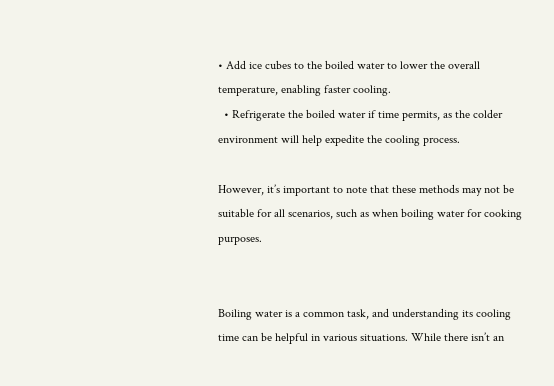• Add ice cubes to the boiled water to lower the overall temperature, enabling faster cooling.
  • Refrigerate the boiled water if time permits, as the colder environment will help expedite the cooling process.

However, it’s important to note that these methods may not be suitable for all scenarios, such as when boiling water for cooking purposes.


Boiling water is a common task, and understanding its cooling time can be helpful in various situations. While there isn’t an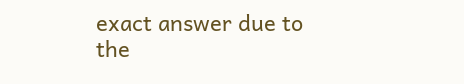exact answer due to the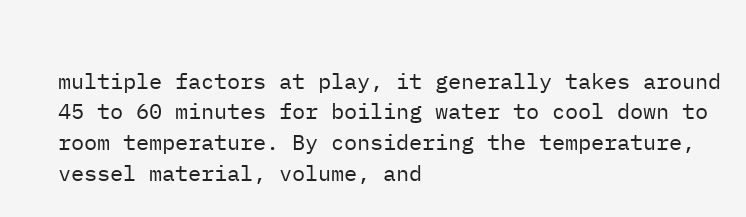multiple factors at play, it generally takes around 45 to 60 minutes for boiling water to cool down to room temperature. By considering the temperature, vessel material, volume, and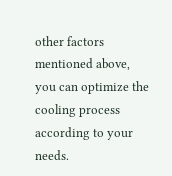other factors mentioned above, you can optimize the cooling process according to your needs.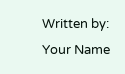Written by: Your Name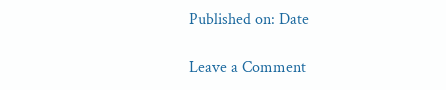Published on: Date

Leave a Comment